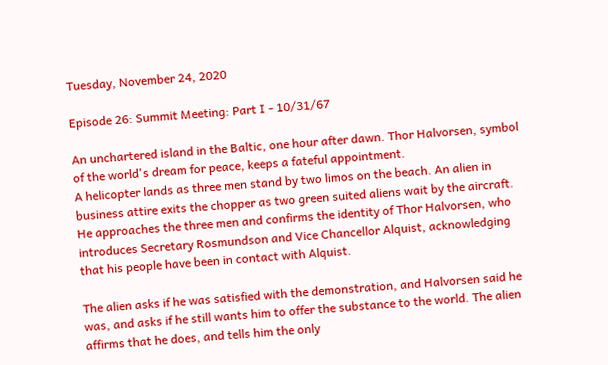Tuesday, November 24, 2020

Episode 26: Summit Meeting: Part I - 10/31/67

An unchartered island in the Baltic, one hour after dawn. Thor Halvorsen, symbol of the world's dream for peace, keeps a fateful appointment.
A helicopter lands as three men stand by two limos on the beach. An alien in business attire exits the chopper as two green suited aliens wait by the aircraft. He approaches the three men and confirms the identity of Thor Halvorsen, who introduces Secretary Rosmundson and Vice Chancellor Alquist, acknowledging that his people have been in contact with Alquist.

The alien asks if he was satisfied with the demonstration, and Halvorsen said he was, and asks if he still wants him to offer the substance to the world. The alien affirms that he does, and tells him the only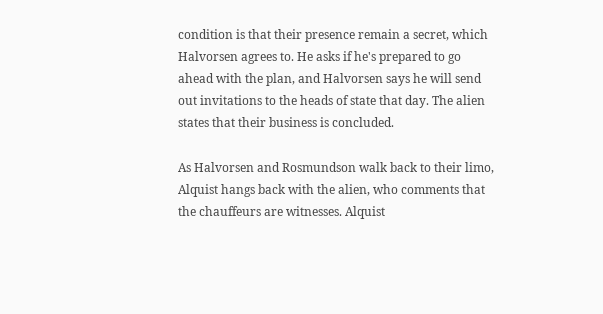condition is that their presence remain a secret, which Halvorsen agrees to. He asks if he's prepared to go ahead with the plan, and Halvorsen says he will send out invitations to the heads of state that day. The alien states that their business is concluded.

As Halvorsen and Rosmundson walk back to their limo, Alquist hangs back with the alien, who comments that the chauffeurs are witnesses. Alquist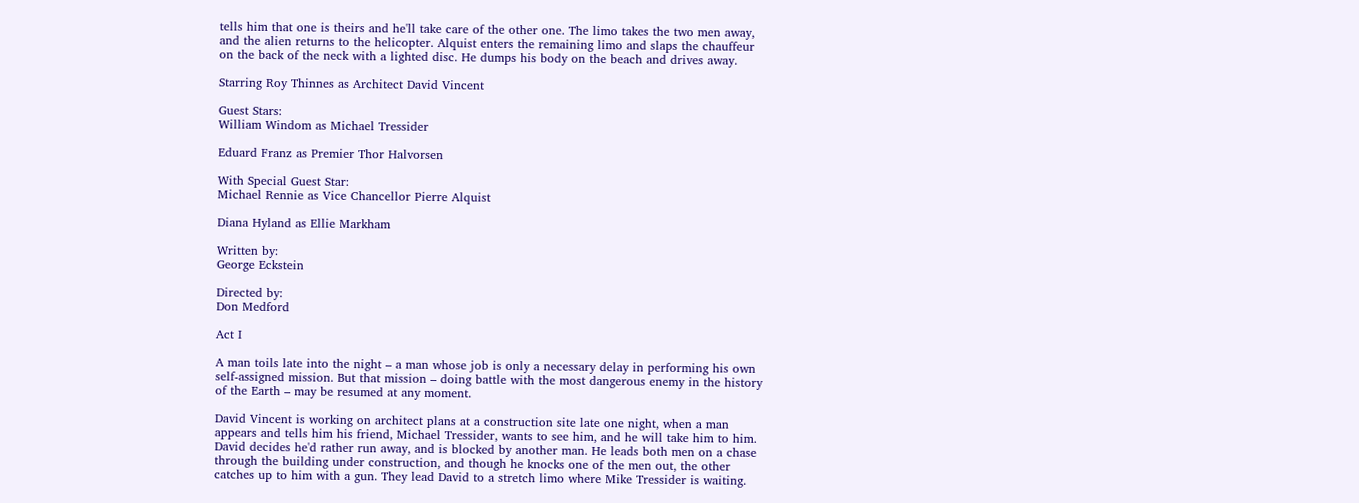tells him that one is theirs and he'll take care of the other one. The limo takes the two men away, and the alien returns to the helicopter. Alquist enters the remaining limo and slaps the chauffeur on the back of the neck with a lighted disc. He dumps his body on the beach and drives away.

Starring Roy Thinnes as Architect David Vincent

Guest Stars:
William Windom as Michael Tressider

Eduard Franz as Premier Thor Halvorsen

With Special Guest Star:
Michael Rennie as Vice Chancellor Pierre Alquist

Diana Hyland as Ellie Markham

Written by:
George Eckstein

Directed by:
Don Medford

Act I

A man toils late into the night – a man whose job is only a necessary delay in performing his own self-assigned mission. But that mission – doing battle with the most dangerous enemy in the history of the Earth – may be resumed at any moment.

David Vincent is working on architect plans at a construction site late one night, when a man appears and tells him his friend, Michael Tressider, wants to see him, and he will take him to him. David decides he'd rather run away, and is blocked by another man. He leads both men on a chase through the building under construction, and though he knocks one of the men out, the other catches up to him with a gun. They lead David to a stretch limo where Mike Tressider is waiting.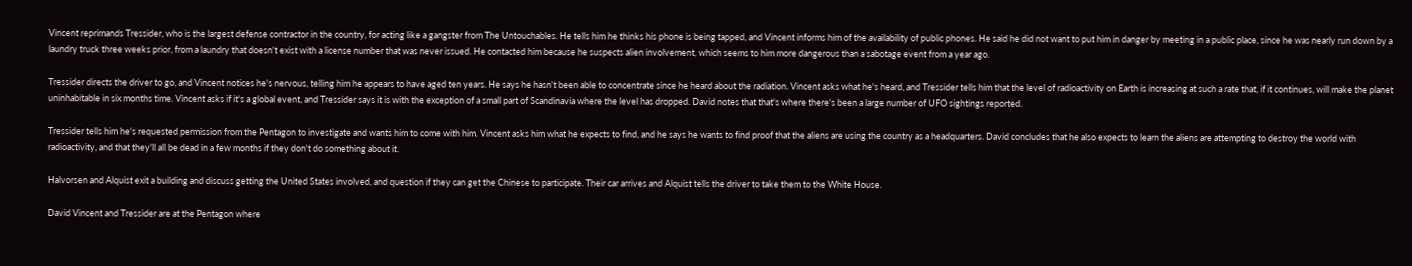Vincent reprimands Tressider, who is the largest defense contractor in the country, for acting like a gangster from The Untouchables. He tells him he thinks his phone is being tapped, and Vincent informs him of the availability of public phones. He said he did not want to put him in danger by meeting in a public place, since he was nearly run down by a laundry truck three weeks prior, from a laundry that doesn't exist with a license number that was never issued. He contacted him because he suspects alien involvement, which seems to him more dangerous than a sabotage event from a year ago.

Tressider directs the driver to go, and Vincent notices he's nervous, telling him he appears to have aged ten years. He says he hasn't been able to concentrate since he heard about the radiation. Vincent asks what he's heard, and Tressider tells him that the level of radioactivity on Earth is increasing at such a rate that, if it continues, will make the planet uninhabitable in six months time. Vincent asks if it's a global event, and Tressider says it is with the exception of a small part of Scandinavia where the level has dropped. David notes that that's where there's been a large number of UFO sightings reported.

Tressider tells him he's requested permission from the Pentagon to investigate and wants him to come with him. Vincent asks him what he expects to find, and he says he wants to find proof that the aliens are using the country as a headquarters. David concludes that he also expects to learn the aliens are attempting to destroy the world with radioactivity, and that they'll all be dead in a few months if they don't do something about it.

Halvorsen and Alquist exit a building and discuss getting the United States involved, and question if they can get the Chinese to participate. Their car arrives and Alquist tells the driver to take them to the White House.

David Vincent and Tressider are at the Pentagon where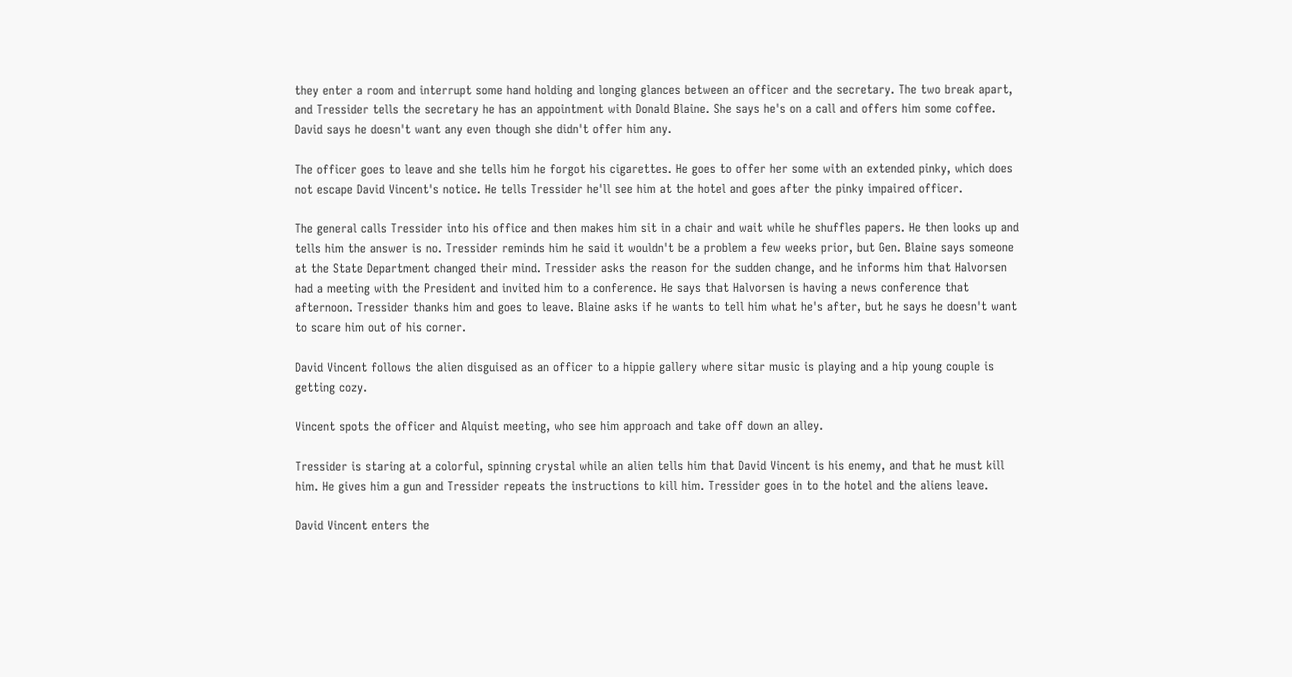they enter a room and interrupt some hand holding and longing glances between an officer and the secretary. The two break apart, and Tressider tells the secretary he has an appointment with Donald Blaine. She says he's on a call and offers him some coffee. David says he doesn't want any even though she didn't offer him any.

The officer goes to leave and she tells him he forgot his cigarettes. He goes to offer her some with an extended pinky, which does not escape David Vincent's notice. He tells Tressider he'll see him at the hotel and goes after the pinky impaired officer.

The general calls Tressider into his office and then makes him sit in a chair and wait while he shuffles papers. He then looks up and tells him the answer is no. Tressider reminds him he said it wouldn't be a problem a few weeks prior, but Gen. Blaine says someone at the State Department changed their mind. Tressider asks the reason for the sudden change, and he informs him that Halvorsen had a meeting with the President and invited him to a conference. He says that Halvorsen is having a news conference that afternoon. Tressider thanks him and goes to leave. Blaine asks if he wants to tell him what he's after, but he says he doesn't want to scare him out of his corner.

David Vincent follows the alien disguised as an officer to a hippie gallery where sitar music is playing and a hip young couple is getting cozy.

Vincent spots the officer and Alquist meeting, who see him approach and take off down an alley.

Tressider is staring at a colorful, spinning crystal while an alien tells him that David Vincent is his enemy, and that he must kill him. He gives him a gun and Tressider repeats the instructions to kill him. Tressider goes in to the hotel and the aliens leave.

David Vincent enters the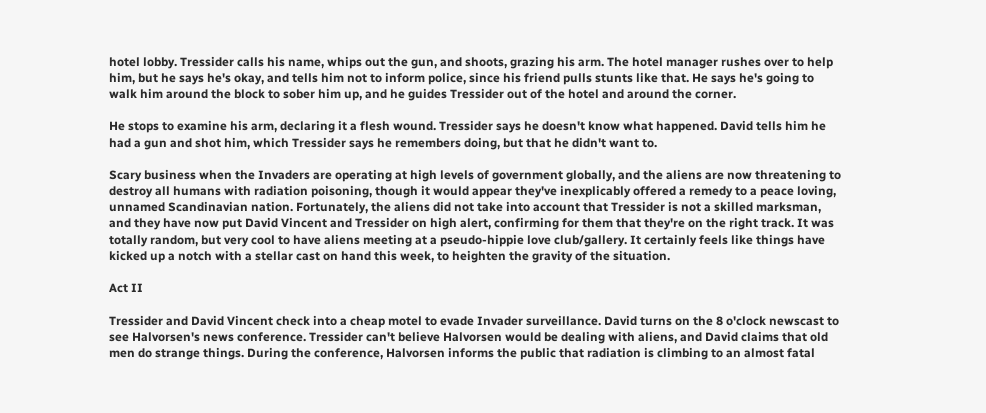hotel lobby. Tressider calls his name, whips out the gun, and shoots, grazing his arm. The hotel manager rushes over to help him, but he says he's okay, and tells him not to inform police, since his friend pulls stunts like that. He says he's going to walk him around the block to sober him up, and he guides Tressider out of the hotel and around the corner.

He stops to examine his arm, declaring it a flesh wound. Tressider says he doesn't know what happened. David tells him he had a gun and shot him, which Tressider says he remembers doing, but that he didn't want to.

Scary business when the Invaders are operating at high levels of government globally, and the aliens are now threatening to destroy all humans with radiation poisoning, though it would appear they've inexplicably offered a remedy to a peace loving, unnamed Scandinavian nation. Fortunately, the aliens did not take into account that Tressider is not a skilled marksman, and they have now put David Vincent and Tressider on high alert, confirming for them that they're on the right track. It was totally random, but very cool to have aliens meeting at a pseudo-hippie love club/gallery. It certainly feels like things have kicked up a notch with a stellar cast on hand this week, to heighten the gravity of the situation.

Act II

Tressider and David Vincent check into a cheap motel to evade Invader surveillance. David turns on the 8 o'clock newscast to see Halvorsen's news conference. Tressider can't believe Halvorsen would be dealing with aliens, and David claims that old men do strange things. During the conference, Halvorsen informs the public that radiation is climbing to an almost fatal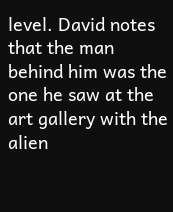level. David notes that the man behind him was the one he saw at the art gallery with the alien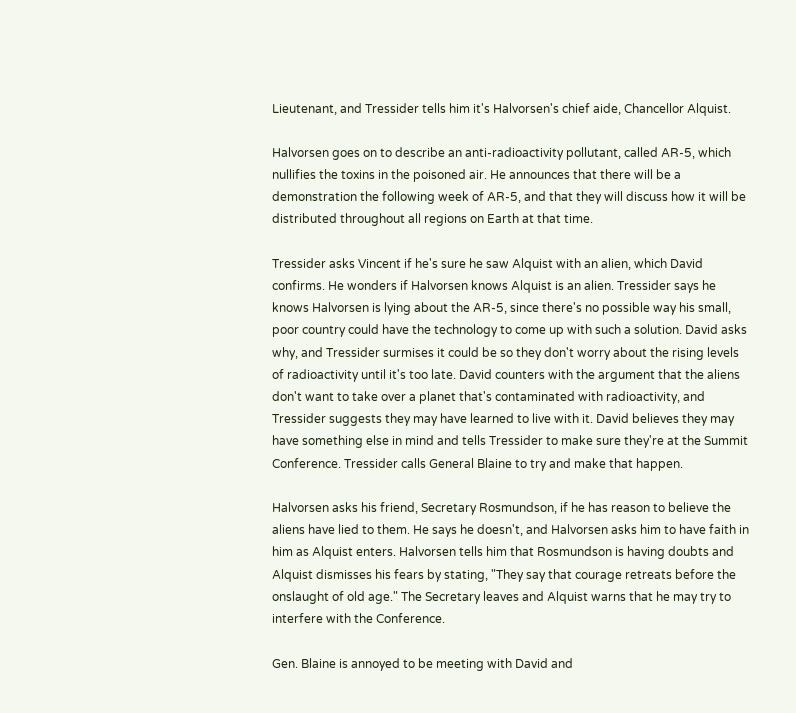Lieutenant, and Tressider tells him it's Halvorsen's chief aide, Chancellor Alquist.

Halvorsen goes on to describe an anti-radioactivity pollutant, called AR-5, which nullifies the toxins in the poisoned air. He announces that there will be a demonstration the following week of AR-5, and that they will discuss how it will be distributed throughout all regions on Earth at that time.

Tressider asks Vincent if he's sure he saw Alquist with an alien, which David confirms. He wonders if Halvorsen knows Alquist is an alien. Tressider says he knows Halvorsen is lying about the AR-5, since there's no possible way his small, poor country could have the technology to come up with such a solution. David asks why, and Tressider surmises it could be so they don't worry about the rising levels of radioactivity until it's too late. David counters with the argument that the aliens don't want to take over a planet that's contaminated with radioactivity, and Tressider suggests they may have learned to live with it. David believes they may have something else in mind and tells Tressider to make sure they're at the Summit Conference. Tressider calls General Blaine to try and make that happen.

Halvorsen asks his friend, Secretary Rosmundson, if he has reason to believe the aliens have lied to them. He says he doesn't, and Halvorsen asks him to have faith in him as Alquist enters. Halvorsen tells him that Rosmundson is having doubts and Alquist dismisses his fears by stating, "They say that courage retreats before the onslaught of old age." The Secretary leaves and Alquist warns that he may try to interfere with the Conference.

Gen. Blaine is annoyed to be meeting with David and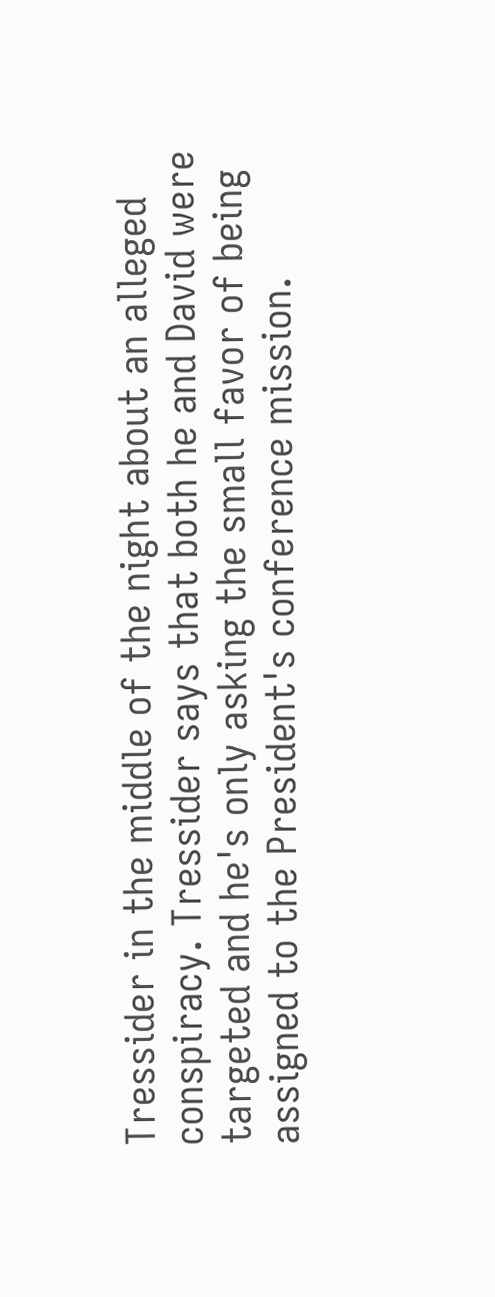Tressider in the middle of the night about an alleged conspiracy. Tressider says that both he and David were targeted and he's only asking the small favor of being assigned to the President's conference mission.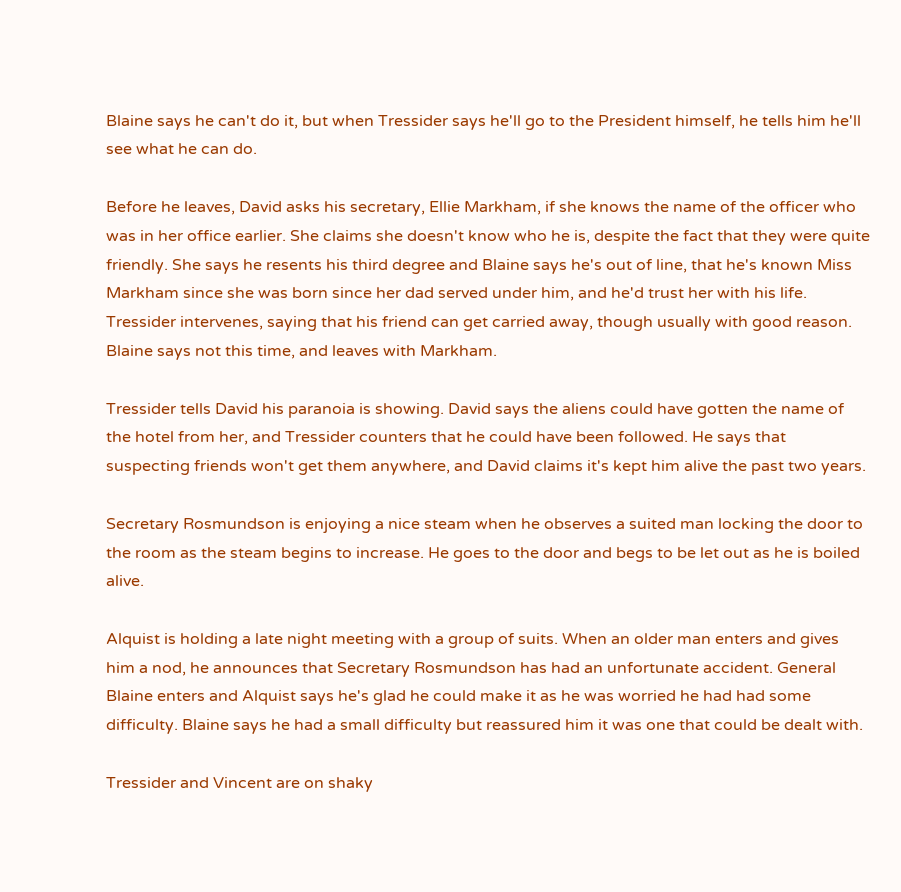Blaine says he can't do it, but when Tressider says he'll go to the President himself, he tells him he'll see what he can do.

Before he leaves, David asks his secretary, Ellie Markham, if she knows the name of the officer who was in her office earlier. She claims she doesn't know who he is, despite the fact that they were quite friendly. She says he resents his third degree and Blaine says he's out of line, that he's known Miss Markham since she was born since her dad served under him, and he'd trust her with his life. Tressider intervenes, saying that his friend can get carried away, though usually with good reason. Blaine says not this time, and leaves with Markham.

Tressider tells David his paranoia is showing. David says the aliens could have gotten the name of the hotel from her, and Tressider counters that he could have been followed. He says that suspecting friends won't get them anywhere, and David claims it's kept him alive the past two years.

Secretary Rosmundson is enjoying a nice steam when he observes a suited man locking the door to the room as the steam begins to increase. He goes to the door and begs to be let out as he is boiled alive.

Alquist is holding a late night meeting with a group of suits. When an older man enters and gives him a nod, he announces that Secretary Rosmundson has had an unfortunate accident. General Blaine enters and Alquist says he's glad he could make it as he was worried he had had some difficulty. Blaine says he had a small difficulty but reassured him it was one that could be dealt with.

Tressider and Vincent are on shaky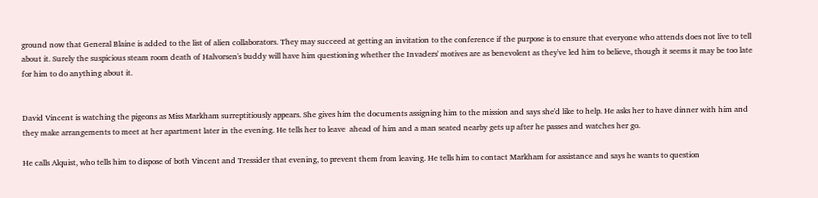ground now that General Blaine is added to the list of alien collaborators. They may succeed at getting an invitation to the conference if the purpose is to ensure that everyone who attends does not live to tell about it. Surely the suspicious steam room death of Halvorsen's buddy will have him questioning whether the Invaders' motives are as benevolent as they've led him to believe, though it seems it may be too late for him to do anything about it.


David Vincent is watching the pigeons as Miss Markham surreptitiously appears. She gives him the documents assigning him to the mission and says she'd like to help. He asks her to have dinner with him and they make arrangements to meet at her apartment later in the evening. He tells her to leave  ahead of him and a man seated nearby gets up after he passes and watches her go.

He calls Alquist, who tells him to dispose of both Vincent and Tressider that evening, to prevent them from leaving. He tells him to contact Markham for assistance and says he wants to question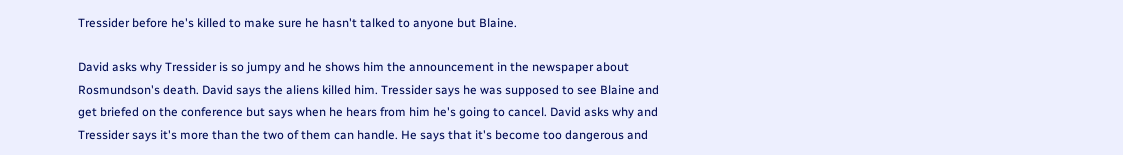Tressider before he's killed to make sure he hasn't talked to anyone but Blaine.

David asks why Tressider is so jumpy and he shows him the announcement in the newspaper about Rosmundson's death. David says the aliens killed him. Tressider says he was supposed to see Blaine and get briefed on the conference but says when he hears from him he's going to cancel. David asks why and Tressider says it's more than the two of them can handle. He says that it's become too dangerous and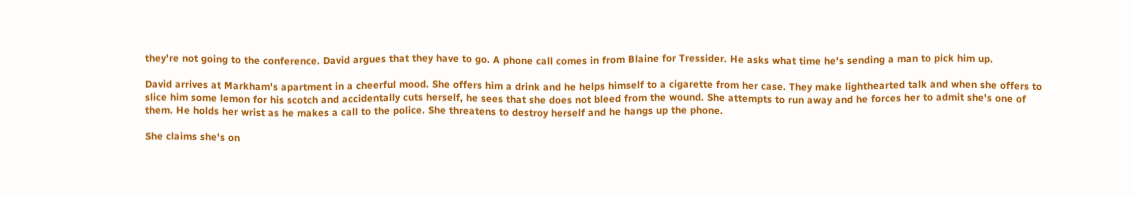they're not going to the conference. David argues that they have to go. A phone call comes in from Blaine for Tressider. He asks what time he's sending a man to pick him up.

David arrives at Markham's apartment in a cheerful mood. She offers him a drink and he helps himself to a cigarette from her case. They make lighthearted talk and when she offers to slice him some lemon for his scotch and accidentally cuts herself, he sees that she does not bleed from the wound. She attempts to run away and he forces her to admit she's one of them. He holds her wrist as he makes a call to the police. She threatens to destroy herself and he hangs up the phone.

She claims she's on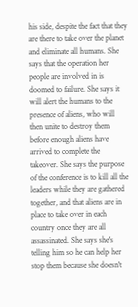his side, despite the fact that they are there to take over the planet and eliminate all humans. She says that the operation her people are involved in is doomed to failure. She says it will alert the humans to the presence of aliens, who will then unite to destroy them before enough aliens have arrived to complete the takeover. She says the purpose of the conference is to kill all the leaders while they are gathered together, and that aliens are in place to take over in each country once they are all assassinated. She says she's telling him so he can help her stop them because she doesn't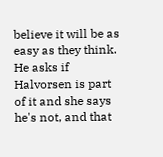believe it will be as easy as they think. He asks if Halvorsen is part of it and she says he's not, and that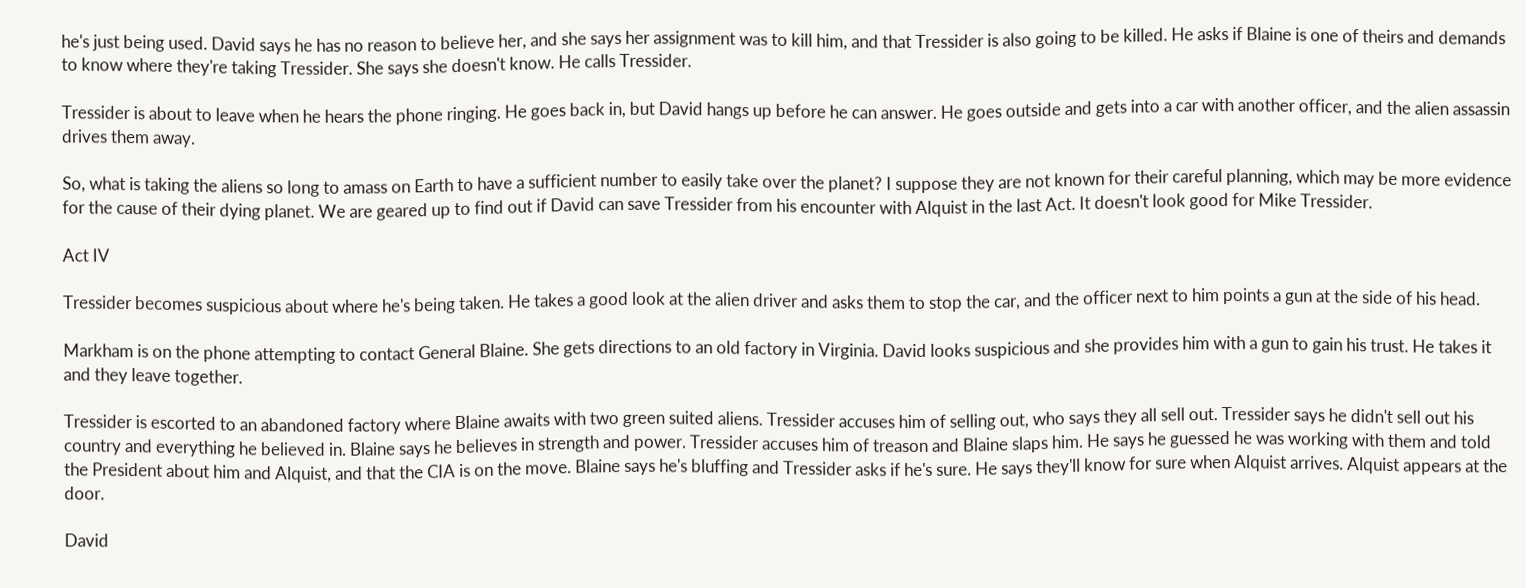he's just being used. David says he has no reason to believe her, and she says her assignment was to kill him, and that Tressider is also going to be killed. He asks if Blaine is one of theirs and demands to know where they're taking Tressider. She says she doesn't know. He calls Tressider.

Tressider is about to leave when he hears the phone ringing. He goes back in, but David hangs up before he can answer. He goes outside and gets into a car with another officer, and the alien assassin drives them away.

So, what is taking the aliens so long to amass on Earth to have a sufficient number to easily take over the planet? I suppose they are not known for their careful planning, which may be more evidence for the cause of their dying planet. We are geared up to find out if David can save Tressider from his encounter with Alquist in the last Act. It doesn't look good for Mike Tressider.

Act IV

Tressider becomes suspicious about where he's being taken. He takes a good look at the alien driver and asks them to stop the car, and the officer next to him points a gun at the side of his head.

Markham is on the phone attempting to contact General Blaine. She gets directions to an old factory in Virginia. David looks suspicious and she provides him with a gun to gain his trust. He takes it and they leave together.

Tressider is escorted to an abandoned factory where Blaine awaits with two green suited aliens. Tressider accuses him of selling out, who says they all sell out. Tressider says he didn't sell out his country and everything he believed in. Blaine says he believes in strength and power. Tressider accuses him of treason and Blaine slaps him. He says he guessed he was working with them and told the President about him and Alquist, and that the CIA is on the move. Blaine says he's bluffing and Tressider asks if he's sure. He says they'll know for sure when Alquist arrives. Alquist appears at the door.

David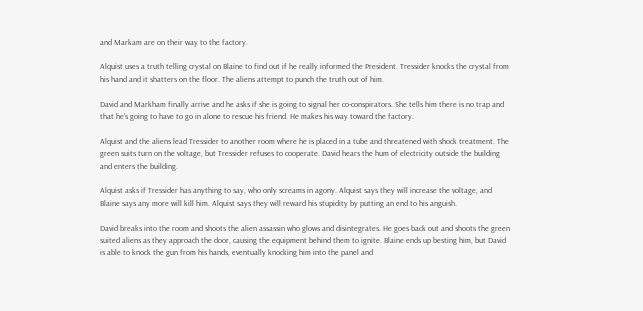and Markam are on their way to the factory.

Alquist uses a truth telling crystal on Blaine to find out if he really informed the President. Tressider knocks the crystal from his hand and it shatters on the floor. The aliens attempt to punch the truth out of him.

David and Markham finally arrive and he asks if she is going to signal her co-conspirators. She tells him there is no trap and that he's going to have to go in alone to rescue his friend. He makes his way toward the factory.

Alquist and the aliens lead Tressider to another room where he is placed in a tube and threatened with shock treatment. The green suits turn on the voltage, but Tressider refuses to cooperate. David hears the hum of electricity outside the building and enters the building.

Alquist asks if Tressider has anything to say, who only screams in agony. Alquist says they will increase the voltage, and Blaine says any more will kill him. Alquist says they will reward his stupidity by putting an end to his anguish.

David breaks into the room and shoots the alien assassin who glows and disintegrates. He goes back out and shoots the green suited aliens as they approach the door, causing the equipment behind them to ignite. Blaine ends up besting him, but David is able to knock the gun from his hands, eventually knocking him into the panel and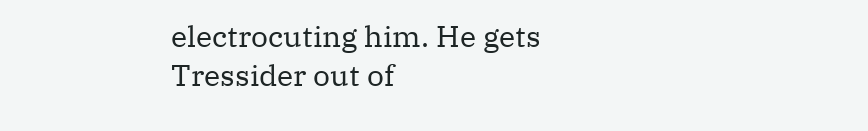electrocuting him. He gets Tressider out of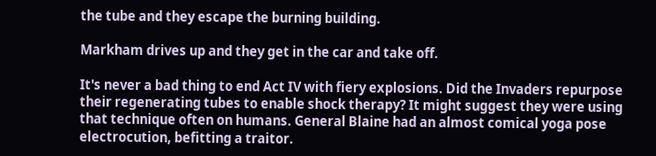the tube and they escape the burning building.

Markham drives up and they get in the car and take off.

It's never a bad thing to end Act IV with fiery explosions. Did the Invaders repurpose their regenerating tubes to enable shock therapy? It might suggest they were using that technique often on humans. General Blaine had an almost comical yoga pose electrocution, befitting a traitor.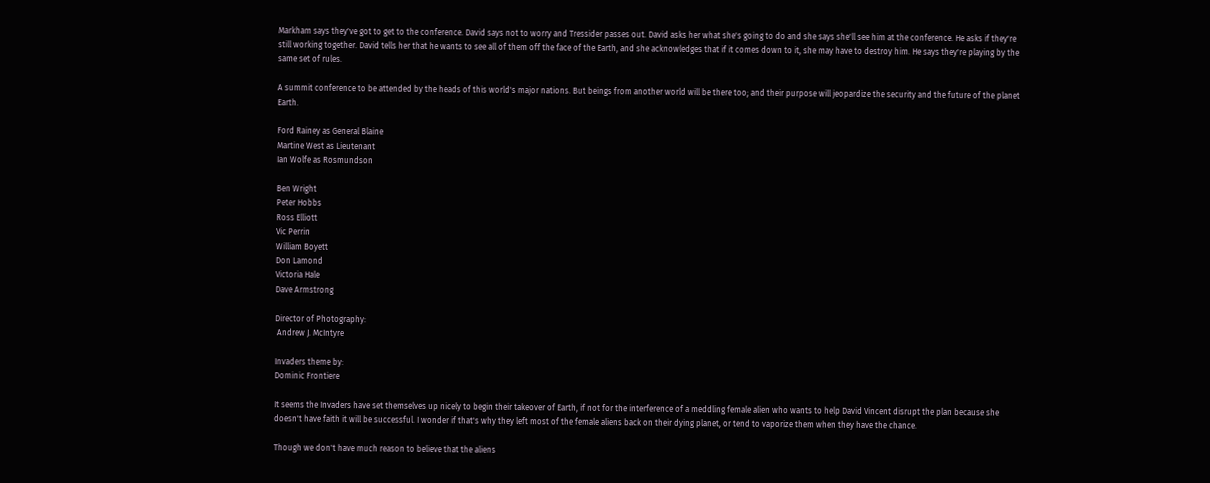Markham says they've got to get to the conference. David says not to worry and Tressider passes out. David asks her what she's going to do and she says she'll see him at the conference. He asks if they're still working together. David tells her that he wants to see all of them off the face of the Earth, and she acknowledges that if it comes down to it, she may have to destroy him. He says they're playing by the same set of rules.

A summit conference to be attended by the heads of this world's major nations. But beings from another world will be there too; and their purpose will jeopardize the security and the future of the planet Earth.

Ford Rainey as General Blaine
Martine West as Lieutenant
Ian Wolfe as Rosmundson

Ben Wright
Peter Hobbs
Ross Elliott
Vic Perrin
William Boyett
Don Lamond
Victoria Hale
Dave Armstrong

Director of Photography:
 Andrew J. McIntyre

Invaders theme by:
Dominic Frontiere

It seems the Invaders have set themselves up nicely to begin their takeover of Earth, if not for the interference of a meddling female alien who wants to help David Vincent disrupt the plan because she doesn't have faith it will be successful. I wonder if that's why they left most of the female aliens back on their dying planet, or tend to vaporize them when they have the chance.

Though we don't have much reason to believe that the aliens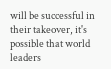will be successful in their takeover, it's possible that world leaders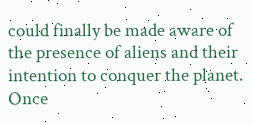could finally be made aware of the presence of aliens and their intention to conquer the planet. Once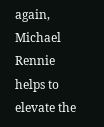again, Michael Rennie helps to elevate the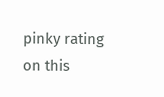pinky rating on this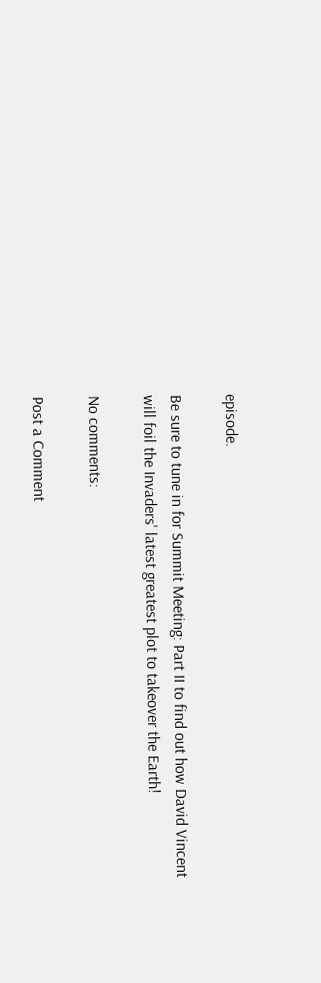episode.

Be sure to tune in for Summit Meeting: Part II to find out how David Vincent will foil the Invaders' latest greatest plot to takeover the Earth!

No comments:

Post a Comment